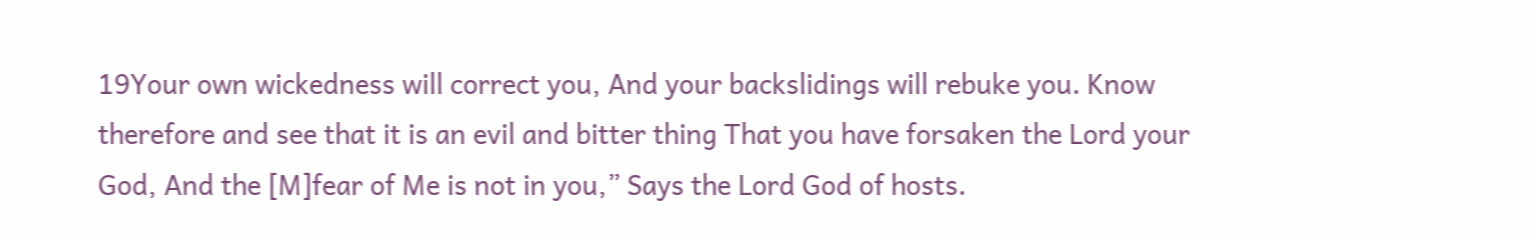19Your own wickedness will correct you, And your backslidings will rebuke you. Know therefore and see that it is an evil and bitter thing That you have forsaken the Lord your God, And the [M]fear of Me is not in you,” Says the Lord God of hosts.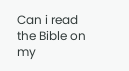Can i read the Bible on my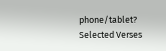phone/tablet?
Selected Verses